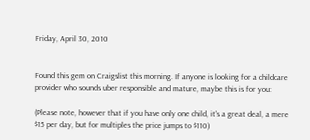Friday, April 30, 2010


Found this gem on Craigslist this morning. If anyone is looking for a childcare provider who sounds uber responsible and mature, maybe this is for you:

(Please note, however that if you have only one child, it's a great deal, a mere $15 per day, but for multiples the price jumps to $110)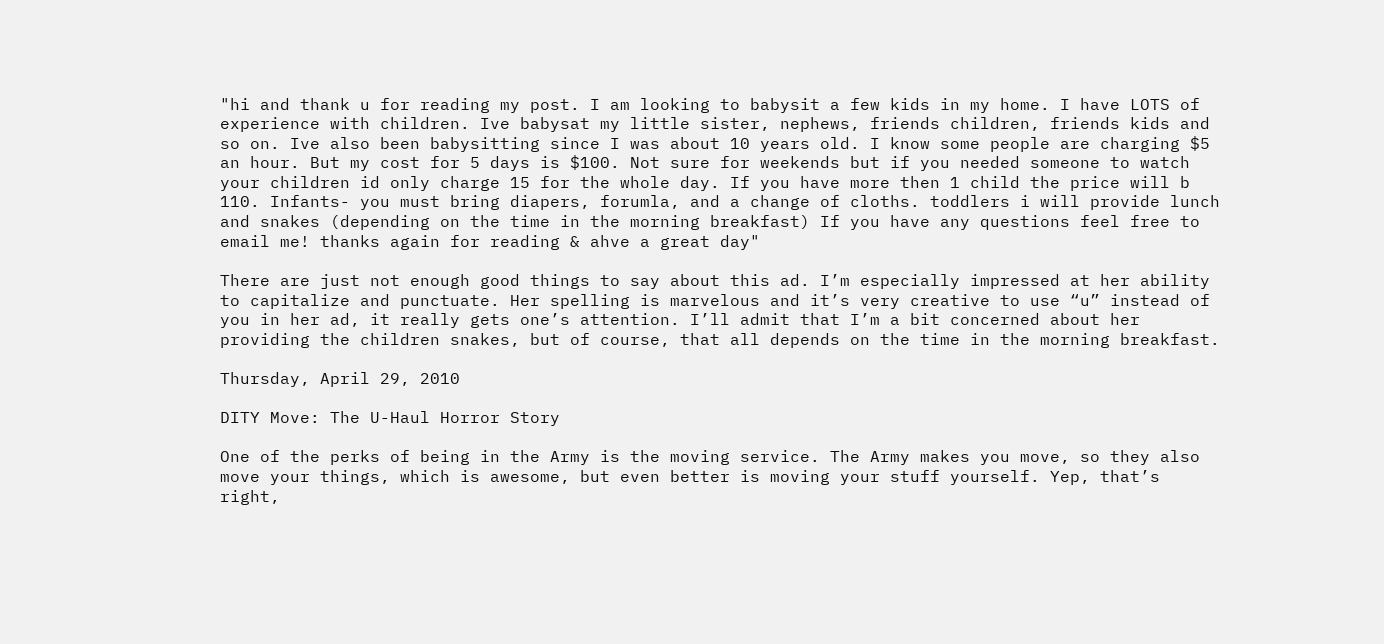"hi and thank u for reading my post. I am looking to babysit a few kids in my home. I have LOTS of experience with children. Ive babysat my little sister, nephews, friends children, friends kids and so on. Ive also been babysitting since I was about 10 years old. I know some people are charging $5 an hour. But my cost for 5 days is $100. Not sure for weekends but if you needed someone to watch your children id only charge 15 for the whole day. If you have more then 1 child the price will b 110. Infants- you must bring diapers, forumla, and a change of cloths. toddlers i will provide lunch and snakes (depending on the time in the morning breakfast) If you have any questions feel free to email me! thanks again for reading & ahve a great day"

There are just not enough good things to say about this ad. I’m especially impressed at her ability to capitalize and punctuate. Her spelling is marvelous and it’s very creative to use “u” instead of you in her ad, it really gets one’s attention. I’ll admit that I’m a bit concerned about her providing the children snakes, but of course, that all depends on the time in the morning breakfast.

Thursday, April 29, 2010

DITY Move: The U-Haul Horror Story

One of the perks of being in the Army is the moving service. The Army makes you move, so they also move your things, which is awesome, but even better is moving your stuff yourself. Yep, that’s right,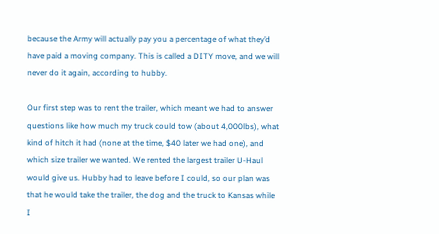because the Army will actually pay you a percentage of what they’d have paid a moving company. This is called a DITY move, and we will never do it again, according to hubby.

Our first step was to rent the trailer, which meant we had to answer questions like how much my truck could tow (about 4,000lbs), what kind of hitch it had (none at the time, $40 later we had one), and which size trailer we wanted. We rented the largest trailer U-Haul would give us. Hubby had to leave before I could, so our plan was that he would take the trailer, the dog and the truck to Kansas while I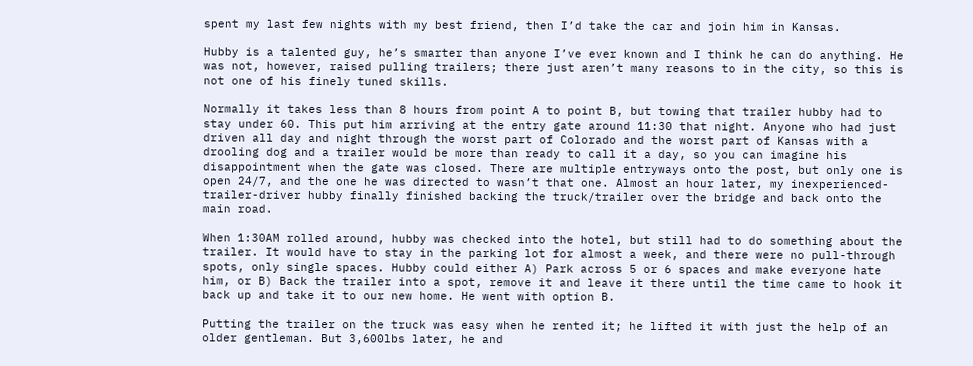spent my last few nights with my best friend, then I’d take the car and join him in Kansas.

Hubby is a talented guy, he’s smarter than anyone I’ve ever known and I think he can do anything. He was not, however, raised pulling trailers; there just aren’t many reasons to in the city, so this is not one of his finely tuned skills.

Normally it takes less than 8 hours from point A to point B, but towing that trailer hubby had to stay under 60. This put him arriving at the entry gate around 11:30 that night. Anyone who had just driven all day and night through the worst part of Colorado and the worst part of Kansas with a drooling dog and a trailer would be more than ready to call it a day, so you can imagine his disappointment when the gate was closed. There are multiple entryways onto the post, but only one is open 24/7, and the one he was directed to wasn’t that one. Almost an hour later, my inexperienced-trailer-driver hubby finally finished backing the truck/trailer over the bridge and back onto the main road.

When 1:30AM rolled around, hubby was checked into the hotel, but still had to do something about the trailer. It would have to stay in the parking lot for almost a week, and there were no pull-through spots, only single spaces. Hubby could either A) Park across 5 or 6 spaces and make everyone hate him, or B) Back the trailer into a spot, remove it and leave it there until the time came to hook it back up and take it to our new home. He went with option B.

Putting the trailer on the truck was easy when he rented it; he lifted it with just the help of an older gentleman. But 3,600lbs later, he and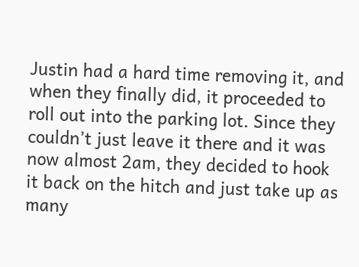Justin had a hard time removing it, and when they finally did, it proceeded to roll out into the parking lot. Since they couldn’t just leave it there and it was now almost 2am, they decided to hook it back on the hitch and just take up as many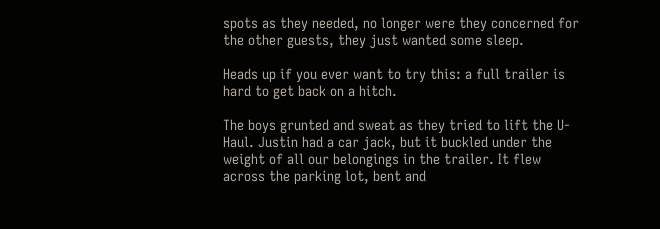spots as they needed, no longer were they concerned for the other guests, they just wanted some sleep.

Heads up if you ever want to try this: a full trailer is hard to get back on a hitch.

The boys grunted and sweat as they tried to lift the U-Haul. Justin had a car jack, but it buckled under the weight of all our belongings in the trailer. It flew across the parking lot, bent and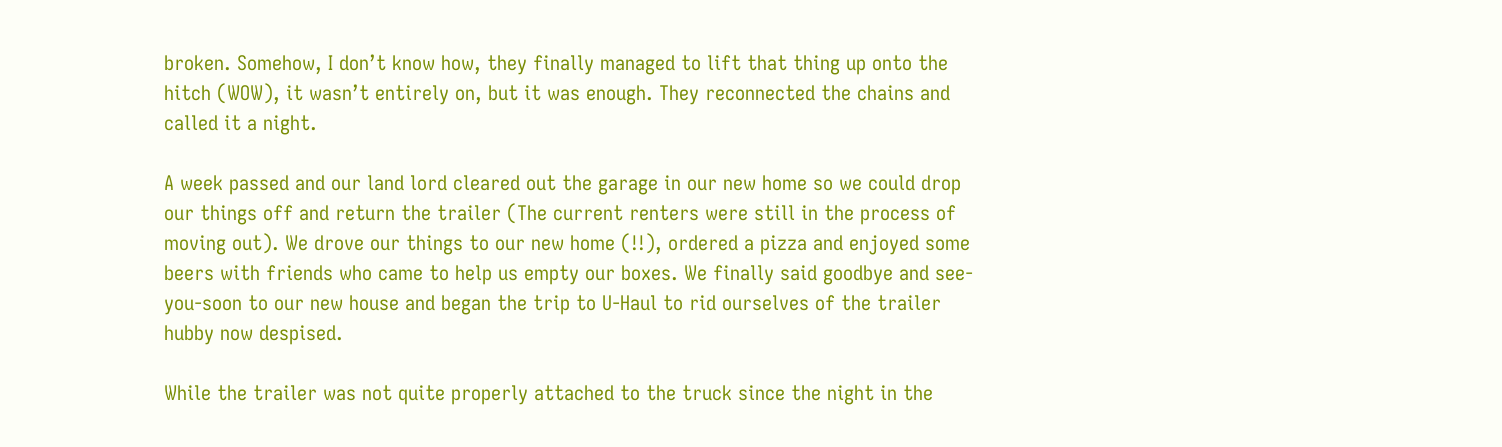broken. Somehow, I don’t know how, they finally managed to lift that thing up onto the hitch (WOW), it wasn’t entirely on, but it was enough. They reconnected the chains and called it a night.

A week passed and our land lord cleared out the garage in our new home so we could drop our things off and return the trailer (The current renters were still in the process of moving out). We drove our things to our new home (!!), ordered a pizza and enjoyed some beers with friends who came to help us empty our boxes. We finally said goodbye and see-you-soon to our new house and began the trip to U-Haul to rid ourselves of the trailer hubby now despised.

While the trailer was not quite properly attached to the truck since the night in the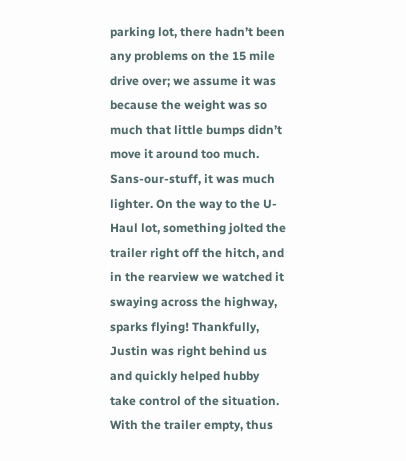parking lot, there hadn’t been any problems on the 15 mile drive over; we assume it was because the weight was so much that little bumps didn’t move it around too much. Sans-our-stuff, it was much lighter. On the way to the U-Haul lot, something jolted the trailer right off the hitch, and in the rearview we watched it swaying across the highway, sparks flying! Thankfully, Justin was right behind us and quickly helped hubby take control of the situation. With the trailer empty, thus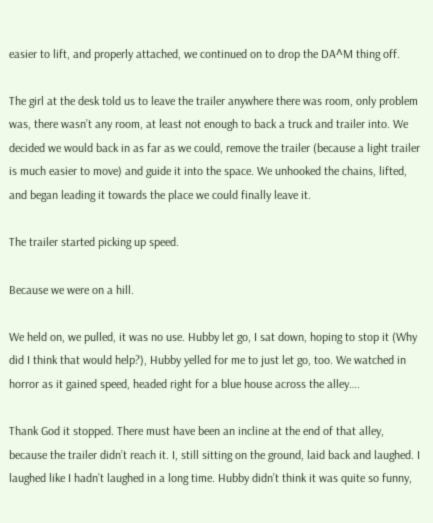easier to lift, and properly attached, we continued on to drop the DA^M thing off.

The girl at the desk told us to leave the trailer anywhere there was room, only problem was, there wasn’t any room, at least not enough to back a truck and trailer into. We decided we would back in as far as we could, remove the trailer (because a light trailer is much easier to move) and guide it into the space. We unhooked the chains, lifted, and began leading it towards the place we could finally leave it.

The trailer started picking up speed.

Because we were on a hill.

We held on, we pulled, it was no use. Hubby let go, I sat down, hoping to stop it (Why did I think that would help?), Hubby yelled for me to just let go, too. We watched in horror as it gained speed, headed right for a blue house across the alley….

Thank God it stopped. There must have been an incline at the end of that alley, because the trailer didn’t reach it. I, still sitting on the ground, laid back and laughed. I laughed like I hadn’t laughed in a long time. Hubby didn’t think it was quite so funny,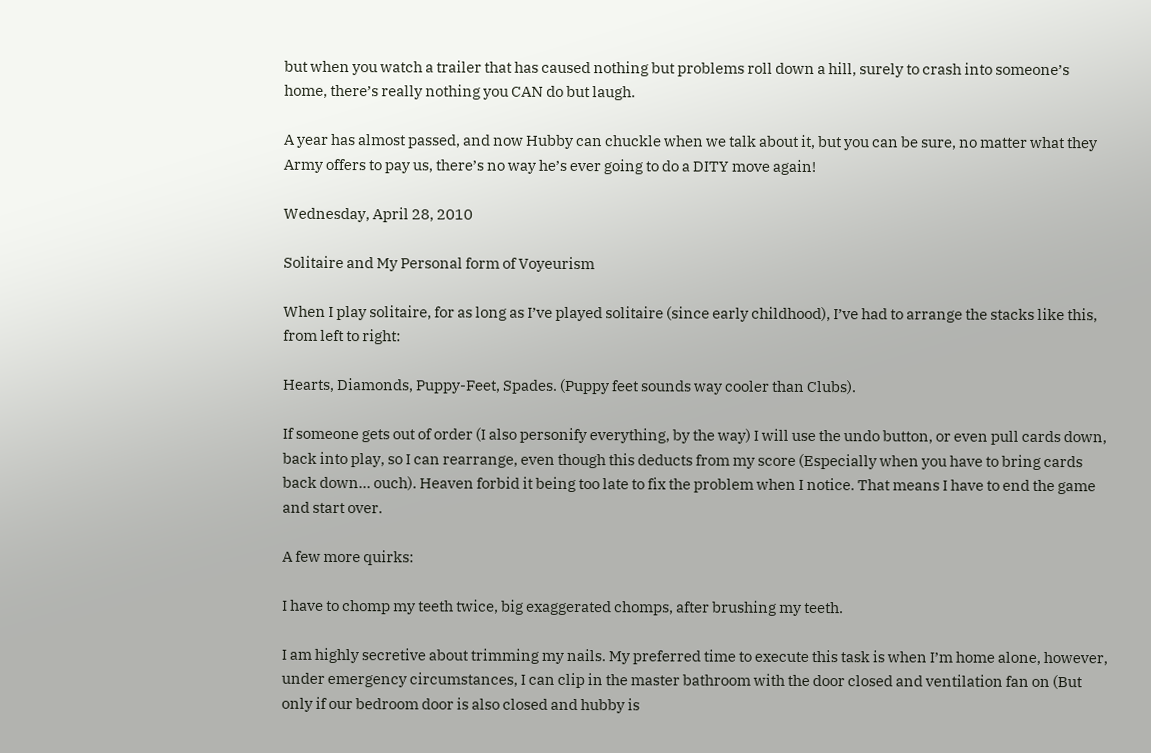but when you watch a trailer that has caused nothing but problems roll down a hill, surely to crash into someone’s home, there’s really nothing you CAN do but laugh.

A year has almost passed, and now Hubby can chuckle when we talk about it, but you can be sure, no matter what they Army offers to pay us, there’s no way he’s ever going to do a DITY move again!

Wednesday, April 28, 2010

Solitaire and My Personal form of Voyeurism

When I play solitaire, for as long as I’ve played solitaire (since early childhood), I’ve had to arrange the stacks like this, from left to right:

Hearts, Diamonds, Puppy-Feet, Spades. (Puppy feet sounds way cooler than Clubs).

If someone gets out of order (I also personify everything, by the way) I will use the undo button, or even pull cards down, back into play, so I can rearrange, even though this deducts from my score (Especially when you have to bring cards back down… ouch). Heaven forbid it being too late to fix the problem when I notice. That means I have to end the game and start over.

A few more quirks:

I have to chomp my teeth twice, big exaggerated chomps, after brushing my teeth.

I am highly secretive about trimming my nails. My preferred time to execute this task is when I’m home alone, however, under emergency circumstances, I can clip in the master bathroom with the door closed and ventilation fan on (But only if our bedroom door is also closed and hubby is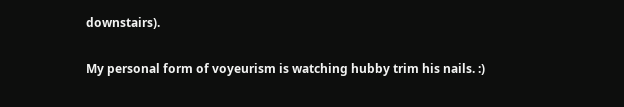downstairs).

My personal form of voyeurism is watching hubby trim his nails. :)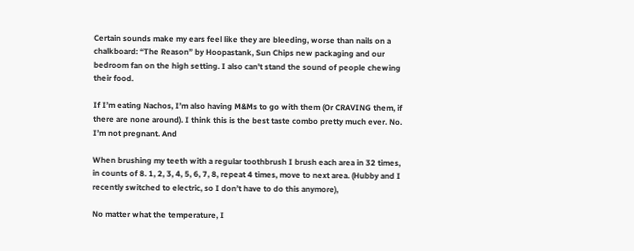Certain sounds make my ears feel like they are bleeding, worse than nails on a chalkboard: “The Reason” by Hoopastank, Sun Chips new packaging and our bedroom fan on the high setting. I also can't stand the sound of people chewing their food.

If I’m eating Nachos, I’m also having M&Ms to go with them (Or CRAVING them, if there are none around). I think this is the best taste combo pretty much ever. No. I’m not pregnant. And

When brushing my teeth with a regular toothbrush I brush each area in 32 times, in counts of 8. 1, 2, 3, 4, 5, 6, 7, 8, repeat 4 times, move to next area. (Hubby and I recently switched to electric, so I don’t have to do this anymore),

No matter what the temperature, I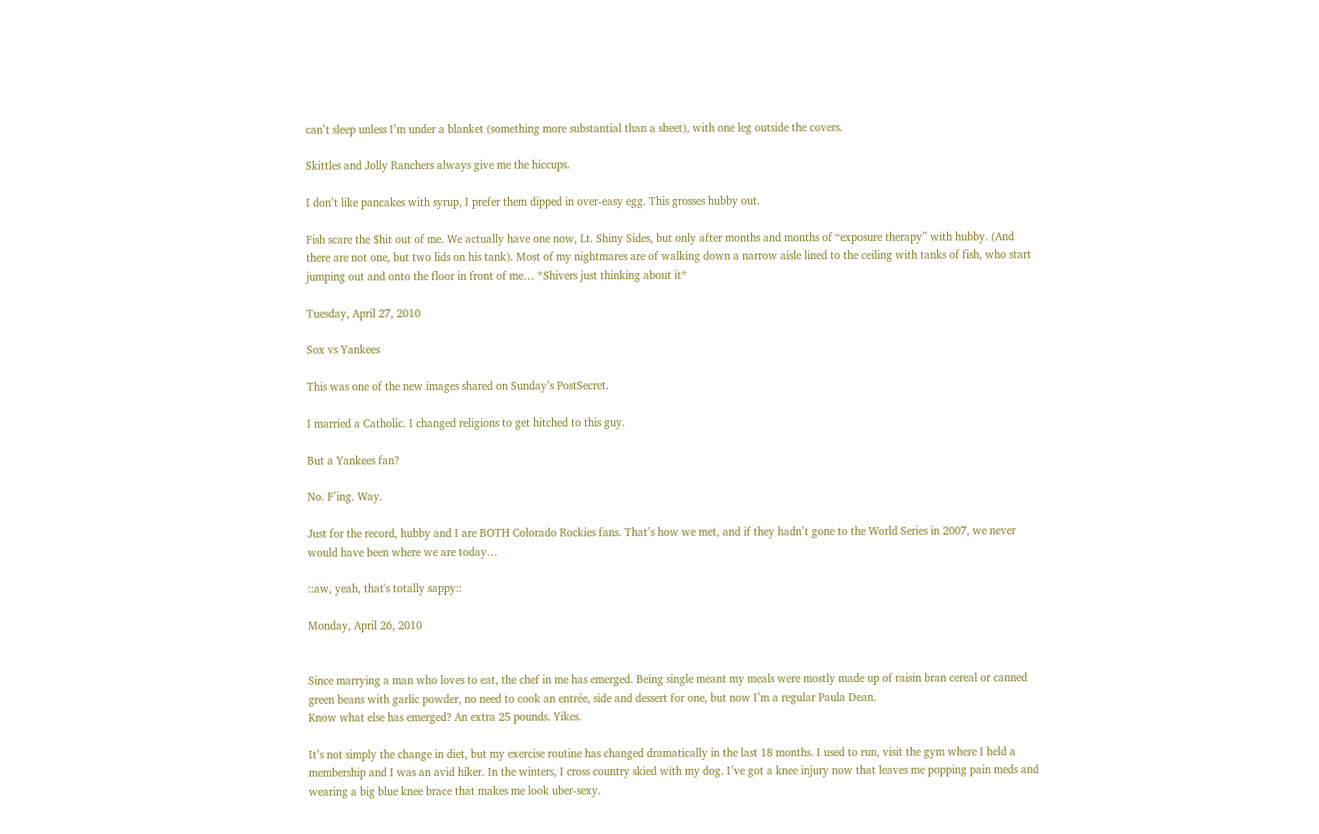can’t sleep unless I’m under a blanket (something more substantial than a sheet), with one leg outside the covers.

Skittles and Jolly Ranchers always give me the hiccups.

I don’t like pancakes with syrup, I prefer them dipped in over-easy egg. This grosses hubby out.

Fish scare the $hit out of me. We actually have one now, Lt. Shiny Sides, but only after months and months of “exposure therapy” with hubby. (And there are not one, but two lids on his tank). Most of my nightmares are of walking down a narrow aisle lined to the ceiling with tanks of fish, who start jumping out and onto the floor in front of me… *Shivers just thinking about it*

Tuesday, April 27, 2010

Sox vs Yankees

This was one of the new images shared on Sunday’s PostSecret.

I married a Catholic. I changed religions to get hitched to this guy.

But a Yankees fan?

No. F’ing. Way.

Just for the record, hubby and I are BOTH Colorado Rockies fans. That’s how we met, and if they hadn’t gone to the World Series in 2007, we never would have been where we are today…

::aw, yeah, that's totally sappy::

Monday, April 26, 2010


Since marrying a man who loves to eat, the chef in me has emerged. Being single meant my meals were mostly made up of raisin bran cereal or canned green beans with garlic powder, no need to cook an entrée, side and dessert for one, but now I’m a regular Paula Dean.
Know what else has emerged? An extra 25 pounds. Yikes.

It’s not simply the change in diet, but my exercise routine has changed dramatically in the last 18 months. I used to run, visit the gym where I held a membership and I was an avid hiker. In the winters, I cross country skied with my dog. I’ve got a knee injury now that leaves me popping pain meds and wearing a big blue knee brace that makes me look uber-sexy.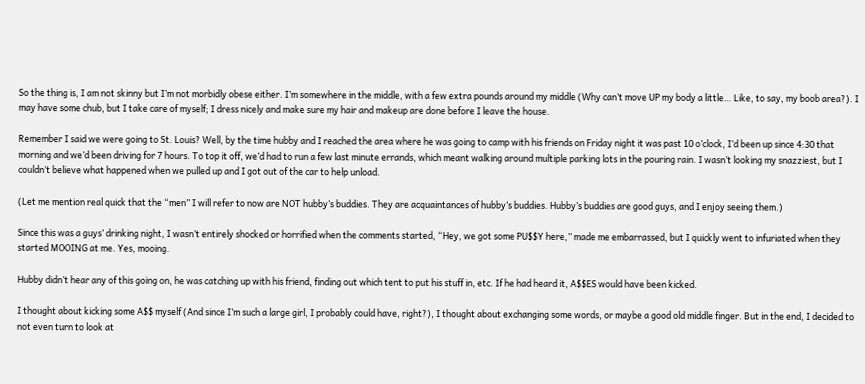So the thing is, I am not skinny but I’m not morbidly obese either. I’m somewhere in the middle, with a few extra pounds around my middle (Why can’t move UP my body a little… Like, to say, my boob area?). I may have some chub, but I take care of myself; I dress nicely and make sure my hair and makeup are done before I leave the house.

Remember I said we were going to St. Louis? Well, by the time hubby and I reached the area where he was going to camp with his friends on Friday night it was past 10 o’clock, I’d been up since 4:30 that morning and we’d been driving for 7 hours. To top it off, we’d had to run a few last minute errands, which meant walking around multiple parking lots in the pouring rain. I wasn’t looking my snazziest, but I couldn’t believe what happened when we pulled up and I got out of the car to help unload.

(Let me mention real quick that the “men” I will refer to now are NOT hubby’s buddies. They are acquaintances of hubby’s buddies. Hubby’s buddies are good guys, and I enjoy seeing them.)

Since this was a guys’ drinking night, I wasn’t entirely shocked or horrified when the comments started, “Hey, we got some PU$$Y here,” made me embarrassed, but I quickly went to infuriated when they started MOOING at me. Yes, mooing.

Hubby didn’t hear any of this going on, he was catching up with his friend, finding out which tent to put his stuff in, etc. If he had heard it, A$$ES would have been kicked.

I thought about kicking some A$$ myself (And since I’m such a large girl, I probably could have, right?), I thought about exchanging some words, or maybe a good old middle finger. But in the end, I decided to not even turn to look at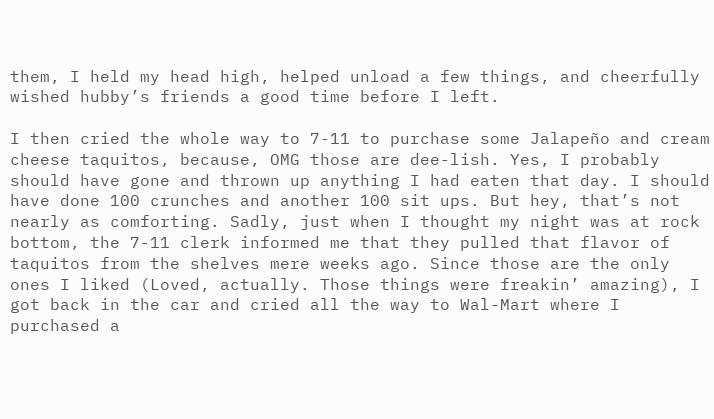them, I held my head high, helped unload a few things, and cheerfully wished hubby’s friends a good time before I left.

I then cried the whole way to 7-11 to purchase some Jalapeño and cream cheese taquitos, because, OMG those are dee-lish. Yes, I probably should have gone and thrown up anything I had eaten that day. I should have done 100 crunches and another 100 sit ups. But hey, that’s not nearly as comforting. Sadly, just when I thought my night was at rock bottom, the 7-11 clerk informed me that they pulled that flavor of taquitos from the shelves mere weeks ago. Since those are the only ones I liked (Loved, actually. Those things were freakin’ amazing), I got back in the car and cried all the way to Wal-Mart where I purchased a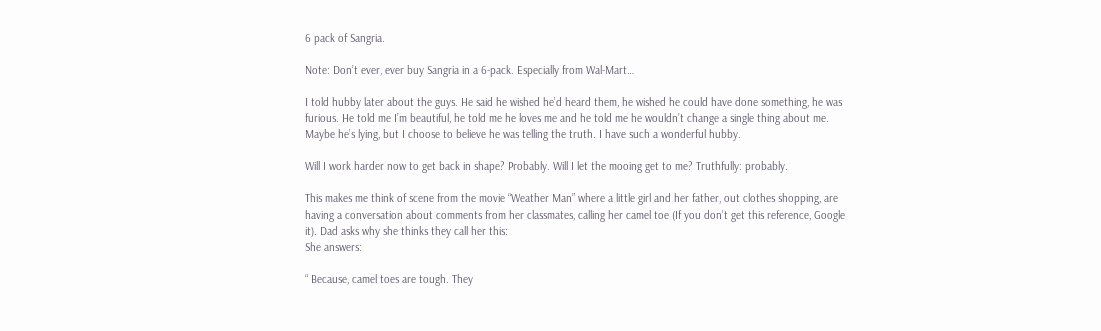6 pack of Sangria.

Note: Don’t ever, ever buy Sangria in a 6-pack. Especially from Wal-Mart…

I told hubby later about the guys. He said he wished he’d heard them, he wished he could have done something, he was furious. He told me I’m beautiful, he told me he loves me and he told me he wouldn’t change a single thing about me. Maybe he’s lying, but I choose to believe he was telling the truth. I have such a wonderful hubby.

Will I work harder now to get back in shape? Probably. Will I let the mooing get to me? Truthfully: probably.

This makes me think of scene from the movie “Weather Man” where a little girl and her father, out clothes shopping, are having a conversation about comments from her classmates, calling her camel toe (If you don’t get this reference, Google it). Dad asks why she thinks they call her this:
She answers:

“ Because, camel toes are tough. They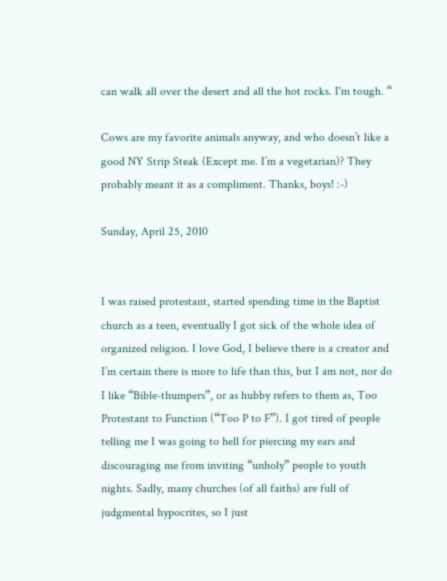can walk all over the desert and all the hot rocks. I'm tough. “

Cows are my favorite animals anyway, and who doesn’t like a good NY Strip Steak (Except me. I’m a vegetarian)? They probably meant it as a compliment. Thanks, boys! :-)

Sunday, April 25, 2010


I was raised protestant, started spending time in the Baptist church as a teen, eventually I got sick of the whole idea of organized religion. I love God, I believe there is a creator and I’m certain there is more to life than this, but I am not, nor do I like “Bible-thumpers”, or as hubby refers to them as, Too Protestant to Function (“Too P to F”). I got tired of people telling me I was going to hell for piercing my ears and discouraging me from inviting “unholy” people to youth nights. Sadly, many churches (of all faiths) are full of judgmental hypocrites, so I just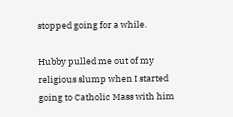stopped going for a while.

Hubby pulled me out of my religious slump when I started going to Catholic Mass with him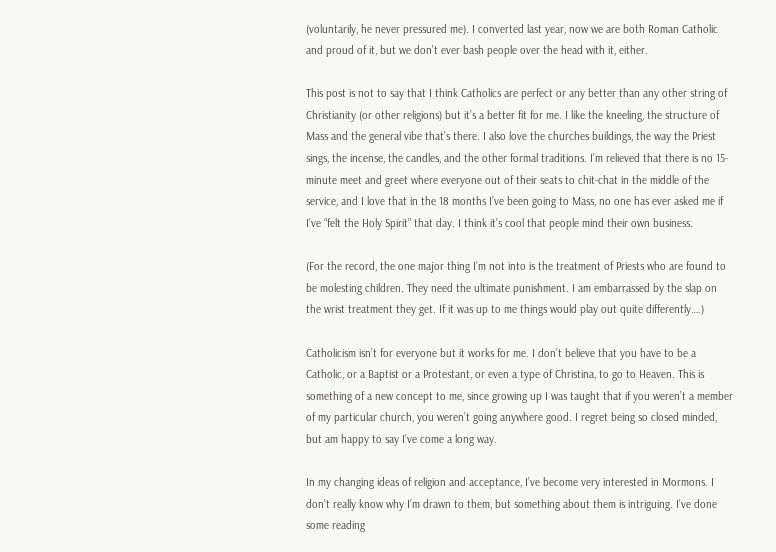(voluntarily, he never pressured me). I converted last year, now we are both Roman Catholic and proud of it, but we don’t ever bash people over the head with it, either.

This post is not to say that I think Catholics are perfect or any better than any other string of Christianity (or other religions) but it’s a better fit for me. I like the kneeling, the structure of Mass and the general vibe that’s there. I also love the churches buildings, the way the Priest sings, the incense, the candles, and the other formal traditions. I’m relieved that there is no 15-minute meet and greet where everyone out of their seats to chit-chat in the middle of the service, and I love that in the 18 months I’ve been going to Mass, no one has ever asked me if I’ve “felt the Holy Spirit” that day. I think it’s cool that people mind their own business.

(For the record, the one major thing I’m not into is the treatment of Priests who are found to be molesting children. They need the ultimate punishment. I am embarrassed by the slap on the wrist treatment they get. If it was up to me things would play out quite differently….)

Catholicism isn’t for everyone but it works for me. I don’t believe that you have to be a Catholic, or a Baptist or a Protestant, or even a type of Christina, to go to Heaven. This is something of a new concept to me, since growing up I was taught that if you weren’t a member of my particular church, you weren’t going anywhere good. I regret being so closed minded, but am happy to say I’ve come a long way.

In my changing ideas of religion and acceptance, I’ve become very interested in Mormons. I don’t really know why I’m drawn to them, but something about them is intriguing. I’ve done some reading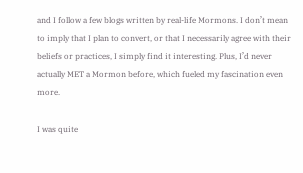and I follow a few blogs written by real-life Mormons. I don’t mean to imply that I plan to convert, or that I necessarily agree with their beliefs or practices, I simply find it interesting. Plus, I’d never actually MET a Mormon before, which fueled my fascination even more.

I was quite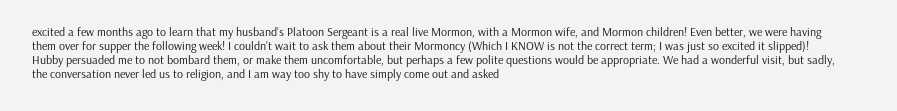excited a few months ago to learn that my husband’s Platoon Sergeant is a real live Mormon, with a Mormon wife, and Mormon children! Even better, we were having them over for supper the following week! I couldn’t wait to ask them about their Mormoncy (Which I KNOW is not the correct term; I was just so excited it slipped)! Hubby persuaded me to not bombard them, or make them uncomfortable, but perhaps a few polite questions would be appropriate. We had a wonderful visit, but sadly, the conversation never led us to religion, and I am way too shy to have simply come out and asked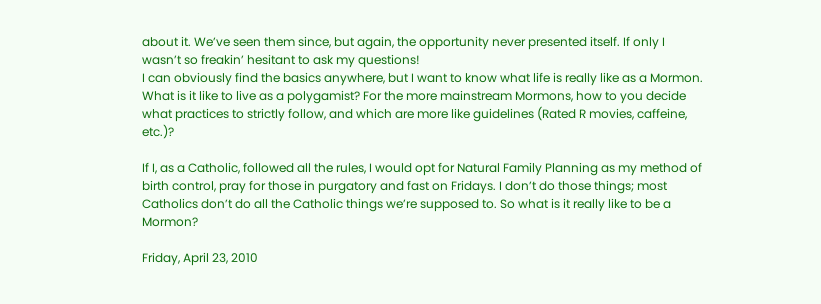about it. We’ve seen them since, but again, the opportunity never presented itself. If only I wasn’t so freakin’ hesitant to ask my questions!
I can obviously find the basics anywhere, but I want to know what life is really like as a Mormon. What is it like to live as a polygamist? For the more mainstream Mormons, how to you decide what practices to strictly follow, and which are more like guidelines (Rated R movies, caffeine, etc.)?

If I, as a Catholic, followed all the rules, I would opt for Natural Family Planning as my method of birth control, pray for those in purgatory and fast on Fridays. I don’t do those things; most Catholics don’t do all the Catholic things we’re supposed to. So what is it really like to be a Mormon?

Friday, April 23, 2010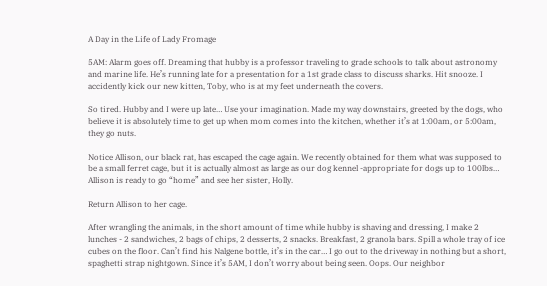A Day in the Life of Lady Fromage

5AM: Alarm goes off. Dreaming that hubby is a professor traveling to grade schools to talk about astronomy and marine life. He’s running late for a presentation for a 1st grade class to discuss sharks. Hit snooze. I accidently kick our new kitten, Toby, who is at my feet underneath the covers.

So tired. Hubby and I were up late… Use your imagination. Made my way downstairs, greeted by the dogs, who believe it is absolutely time to get up when mom comes into the kitchen, whether it’s at 1:00am, or 5:00am, they go nuts.

Notice Allison, our black rat, has escaped the cage again. We recently obtained for them what was supposed to be a small ferret cage, but it is actually almost as large as our dog kennel -appropriate for dogs up to 100lbs… Allison is ready to go “home” and see her sister, Holly.

Return Allison to her cage.

After wrangling the animals, in the short amount of time while hubby is shaving and dressing, I make 2 lunches - 2 sandwiches, 2 bags of chips, 2 desserts, 2 snacks. Breakfast, 2 granola bars. Spill a whole tray of ice cubes on the floor. Can’t find his Nalgene bottle, it’s in the car… I go out to the driveway in nothing but a short, spaghetti strap nightgown. Since it’s 5AM, I don’t worry about being seen. Oops. Our neighbor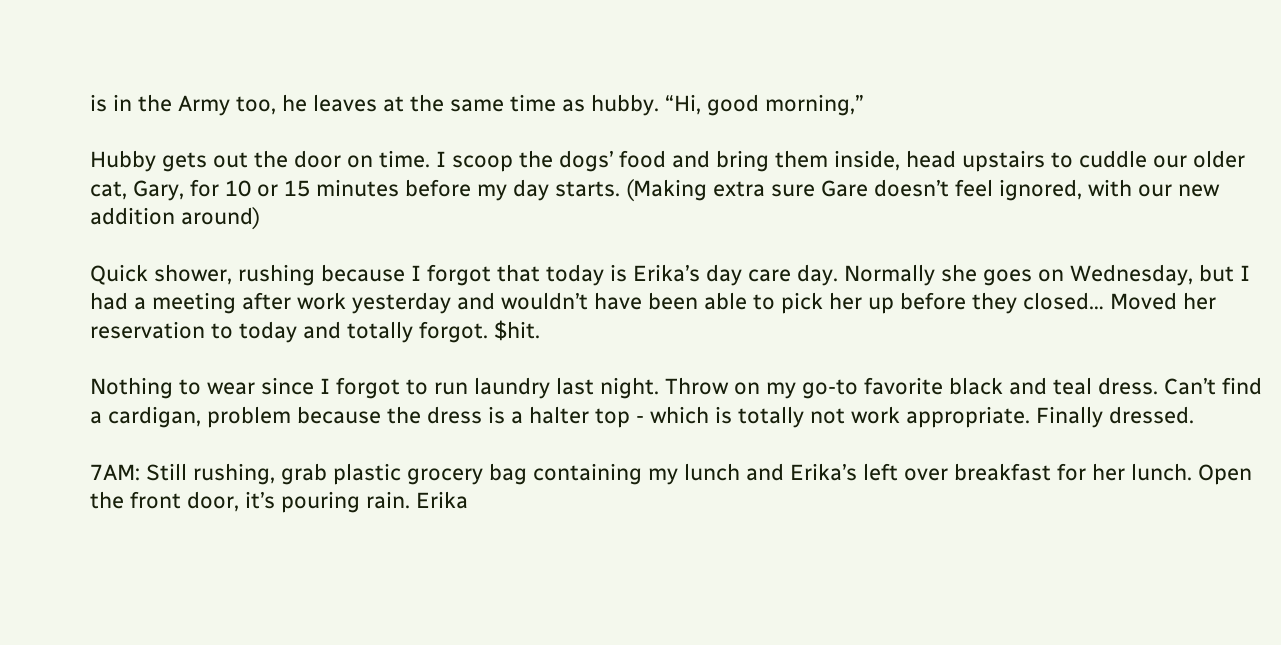is in the Army too, he leaves at the same time as hubby. “Hi, good morning,”

Hubby gets out the door on time. I scoop the dogs’ food and bring them inside, head upstairs to cuddle our older cat, Gary, for 10 or 15 minutes before my day starts. (Making extra sure Gare doesn’t feel ignored, with our new addition around)

Quick shower, rushing because I forgot that today is Erika’s day care day. Normally she goes on Wednesday, but I had a meeting after work yesterday and wouldn’t have been able to pick her up before they closed… Moved her reservation to today and totally forgot. $hit.

Nothing to wear since I forgot to run laundry last night. Throw on my go-to favorite black and teal dress. Can’t find a cardigan, problem because the dress is a halter top - which is totally not work appropriate. Finally dressed.

7AM: Still rushing, grab plastic grocery bag containing my lunch and Erika’s left over breakfast for her lunch. Open the front door, it’s pouring rain. Erika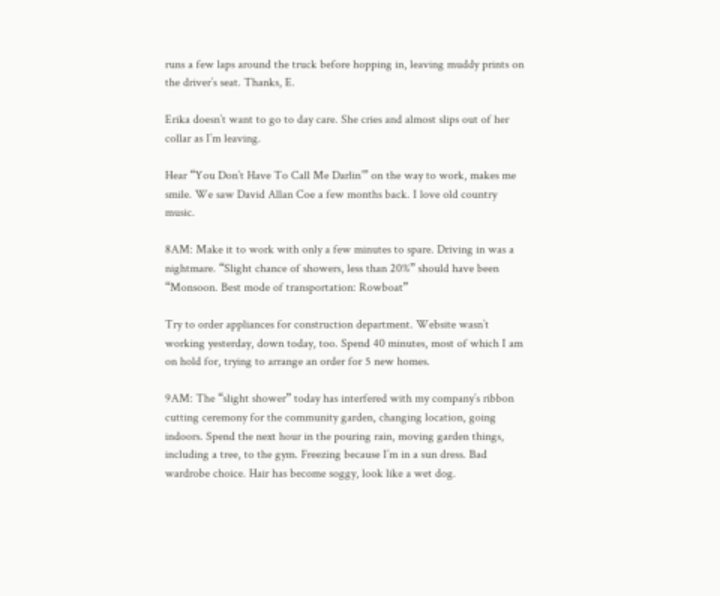runs a few laps around the truck before hopping in, leaving muddy prints on the driver’s seat. Thanks, E.

Erika doesn’t want to go to day care. She cries and almost slips out of her collar as I’m leaving.

Hear “You Don’t Have To Call Me Darlin’” on the way to work, makes me smile. We saw David Allan Coe a few months back. I love old country music.

8AM: Make it to work with only a few minutes to spare. Driving in was a nightmare. “Slight chance of showers, less than 20%” should have been “Monsoon. Best mode of transportation: Rowboat”

Try to order appliances for construction department. Website wasn’t working yesterday, down today, too. Spend 40 minutes, most of which I am on hold for, trying to arrange an order for 5 new homes.

9AM: The “slight shower” today has interfered with my company’s ribbon cutting ceremony for the community garden, changing location, going indoors. Spend the next hour in the pouring rain, moving garden things, including a tree, to the gym. Freezing because I’m in a sun dress. Bad wardrobe choice. Hair has become soggy, look like a wet dog.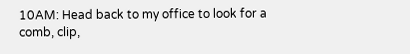10AM: Head back to my office to look for a comb, clip,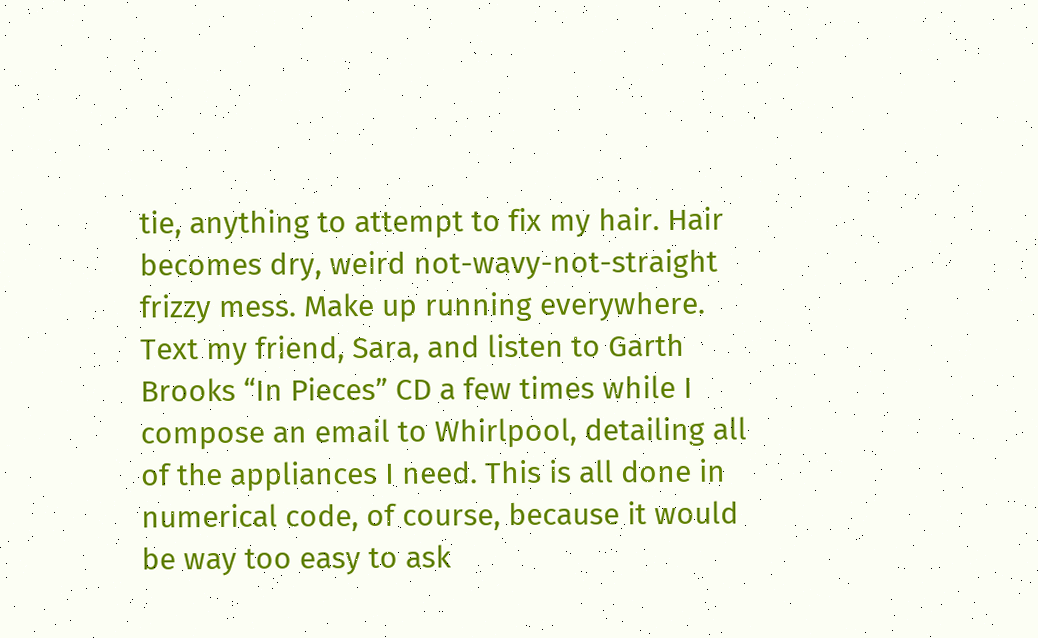tie, anything to attempt to fix my hair. Hair becomes dry, weird not-wavy-not-straight frizzy mess. Make up running everywhere. Text my friend, Sara, and listen to Garth Brooks “In Pieces” CD a few times while I compose an email to Whirlpool, detailing all of the appliances I need. This is all done in numerical code, of course, because it would be way too easy to ask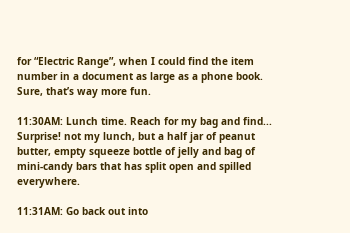for “Electric Range”, when I could find the item number in a document as large as a phone book. Sure, that’s way more fun.

11:30AM: Lunch time. Reach for my bag and find... Surprise! not my lunch, but a half jar of peanut butter, empty squeeze bottle of jelly and bag of mini-candy bars that has split open and spilled everywhere.

11:31AM: Go back out into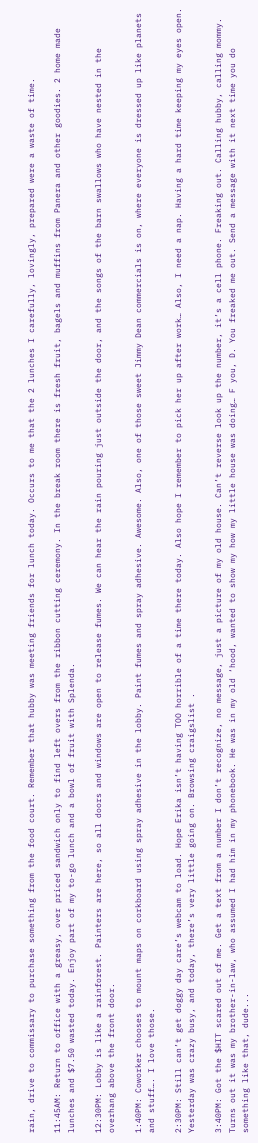rain, drive to commissary to purchase something from the food court. Remember that hubby was meeting friends for lunch today. Occurs to me that the 2 lunches I carefully, lovingly, prepared were a waste of time.

11:45AM: Return to office with a greasy, over priced sandwich only to find left overs from the ribbon cutting ceremony. In the break room there is fresh fruit, bagels and muffins from Panera and other goodies. 2 home made lunches and $7.50 wasted today. Enjoy part of my to-go lunch and a bowl of fruit with Splenda.

12:30PM: Lobby is like a rainforest. Painters are here, so all doors and windows are open to release fumes. We can hear the rain pouring just outside the door, and the songs of the barn swallows who have nested in the overhang above the front door.

1:40PM: Coworker chooses to mount maps on corkboard using spray adhesive in the lobby. Paint fumes and spray adhesive. Awesome. Also, one of those sweet Jimmy Dean commercials is on, where everyone is dressed up like planets and stuff…. I love those.

2:30PM: Still can’t get doggy day care’s webcam to load. Hope Erika isn’t having TOO horrible of a time there today. Also hope I remember to pick her up after work… Also, I need a nap. Having a hard time keeping my eyes open. Yesterday was crazy busy, and today, there’s very little going on. Browsing craigslist .

3:40PM: Got the $HIT scared out of me. Get a text from a number I don’t recognize, no message, just a picture of my old house. Can’t reverse look up the number, it’s a cell phone. Freaking out. Calling hubby, calling mommy. Turns out it was my brother-in-law, who assumed I had him in my phonebook. He was in my old ‘hood, wanted to show my how my little house was doing… F you, D. You freaked me out. Send a message with it next time you do something like that, dude...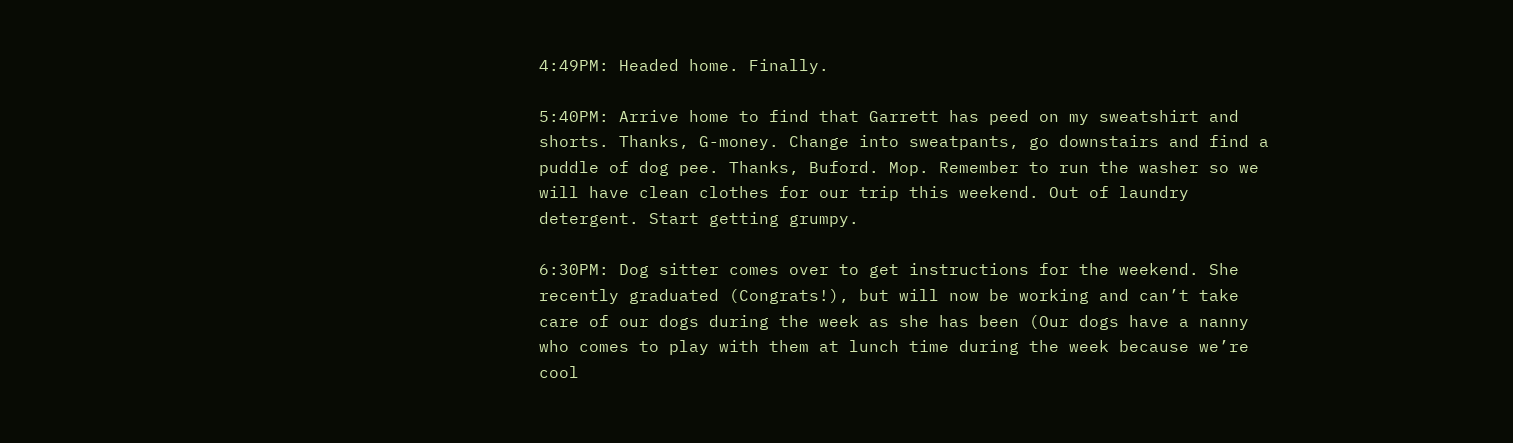4:49PM: Headed home. Finally.

5:40PM: Arrive home to find that Garrett has peed on my sweatshirt and shorts. Thanks, G-money. Change into sweatpants, go downstairs and find a puddle of dog pee. Thanks, Buford. Mop. Remember to run the washer so we will have clean clothes for our trip this weekend. Out of laundry detergent. Start getting grumpy.

6:30PM: Dog sitter comes over to get instructions for the weekend. She recently graduated (Congrats!), but will now be working and can’t take care of our dogs during the week as she has been (Our dogs have a nanny who comes to play with them at lunch time during the week because we’re cool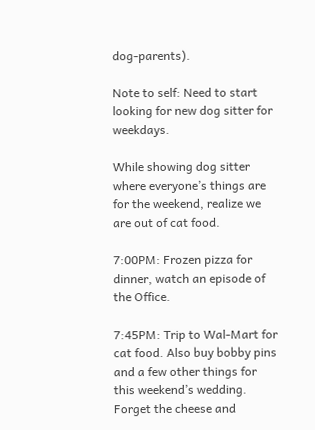dog-parents).

Note to self: Need to start looking for new dog sitter for weekdays.

While showing dog sitter where everyone’s things are for the weekend, realize we are out of cat food.

7:00PM: Frozen pizza for dinner, watch an episode of the Office.

7:45PM: Trip to Wal-Mart for cat food. Also buy bobby pins and a few other things for this weekend’s wedding. Forget the cheese and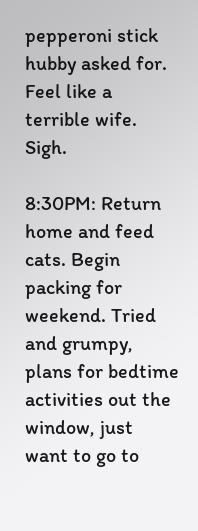pepperoni stick hubby asked for. Feel like a terrible wife. Sigh.

8:30PM: Return home and feed cats. Begin packing for weekend. Tried and grumpy, plans for bedtime activities out the window, just want to go to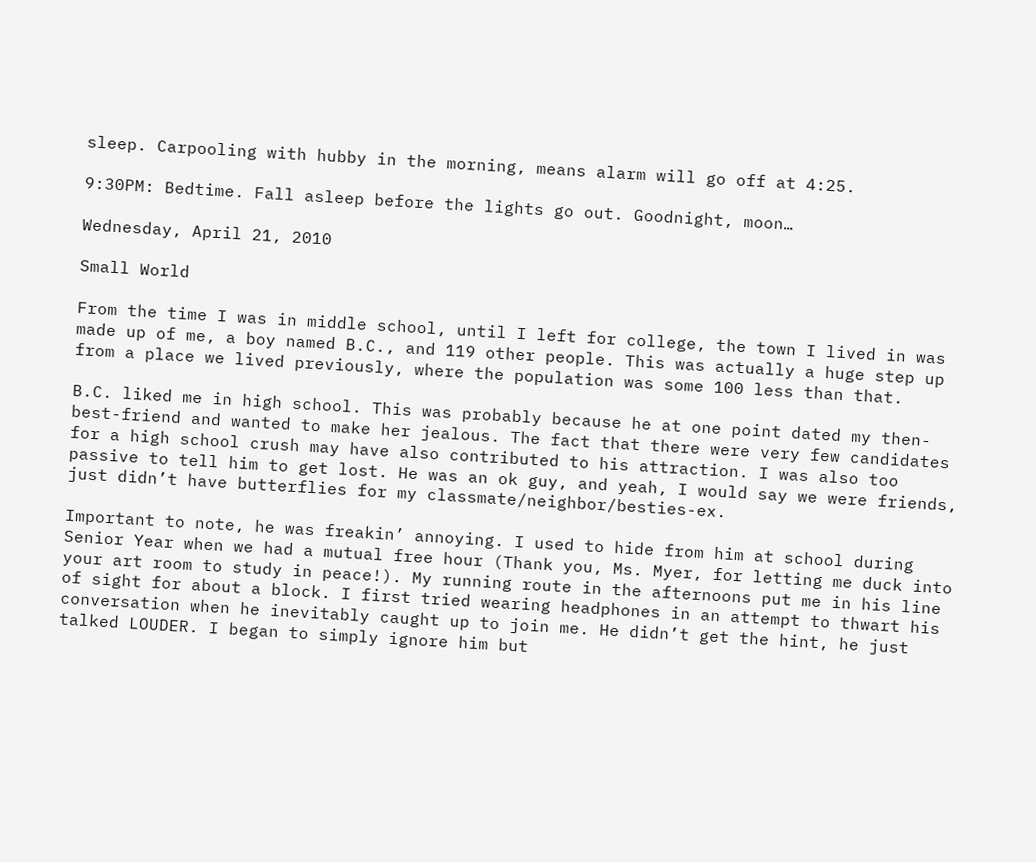sleep. Carpooling with hubby in the morning, means alarm will go off at 4:25.

9:30PM: Bedtime. Fall asleep before the lights go out. Goodnight, moon…

Wednesday, April 21, 2010

Small World

From the time I was in middle school, until I left for college, the town I lived in was made up of me, a boy named B.C., and 119 other people. This was actually a huge step up from a place we lived previously, where the population was some 100 less than that.

B.C. liked me in high school. This was probably because he at one point dated my then-best-friend and wanted to make her jealous. The fact that there were very few candidates for a high school crush may have also contributed to his attraction. I was also too passive to tell him to get lost. He was an ok guy, and yeah, I would say we were friends, just didn’t have butterflies for my classmate/neighbor/besties-ex.

Important to note, he was freakin’ annoying. I used to hide from him at school during Senior Year when we had a mutual free hour (Thank you, Ms. Myer, for letting me duck into your art room to study in peace!). My running route in the afternoons put me in his line of sight for about a block. I first tried wearing headphones in an attempt to thwart his conversation when he inevitably caught up to join me. He didn’t get the hint, he just talked LOUDER. I began to simply ignore him but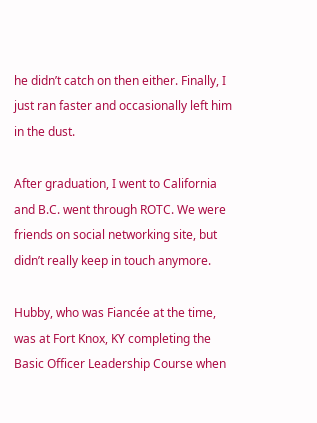he didn’t catch on then either. Finally, I just ran faster and occasionally left him in the dust.

After graduation, I went to California and B.C. went through ROTC. We were friends on social networking site, but didn’t really keep in touch anymore.

Hubby, who was Fiancée at the time, was at Fort Knox, KY completing the Basic Officer Leadership Course when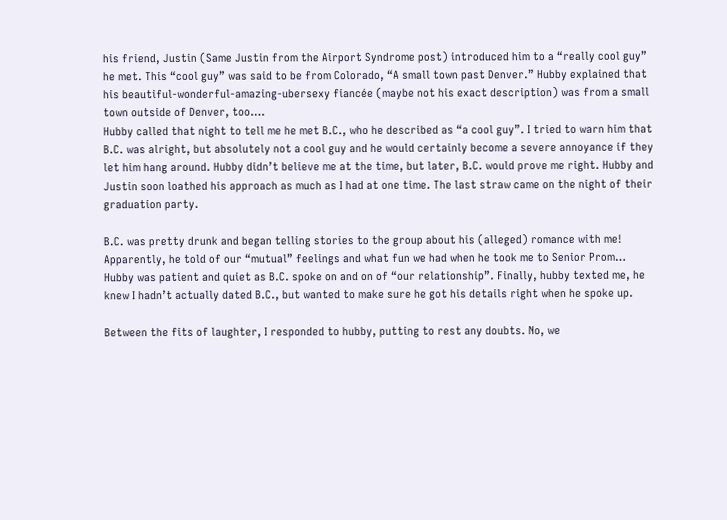his friend, Justin (Same Justin from the Airport Syndrome post) introduced him to a “really cool guy” he met. This “cool guy” was said to be from Colorado, “A small town past Denver.” Hubby explained that his beautiful-wonderful-amazing-ubersexy fiancée (maybe not his exact description) was from a small town outside of Denver, too….
Hubby called that night to tell me he met B.C., who he described as “a cool guy”. I tried to warn him that B.C. was alright, but absolutely not a cool guy and he would certainly become a severe annoyance if they let him hang around. Hubby didn’t believe me at the time, but later, B.C. would prove me right. Hubby and Justin soon loathed his approach as much as I had at one time. The last straw came on the night of their graduation party.

B.C. was pretty drunk and began telling stories to the group about his (alleged) romance with me! Apparently, he told of our “mutual” feelings and what fun we had when he took me to Senior Prom… Hubby was patient and quiet as B.C. spoke on and on of “our relationship”. Finally, hubby texted me, he knew I hadn’t actually dated B.C., but wanted to make sure he got his details right when he spoke up.

Between the fits of laughter, I responded to hubby, putting to rest any doubts. No, we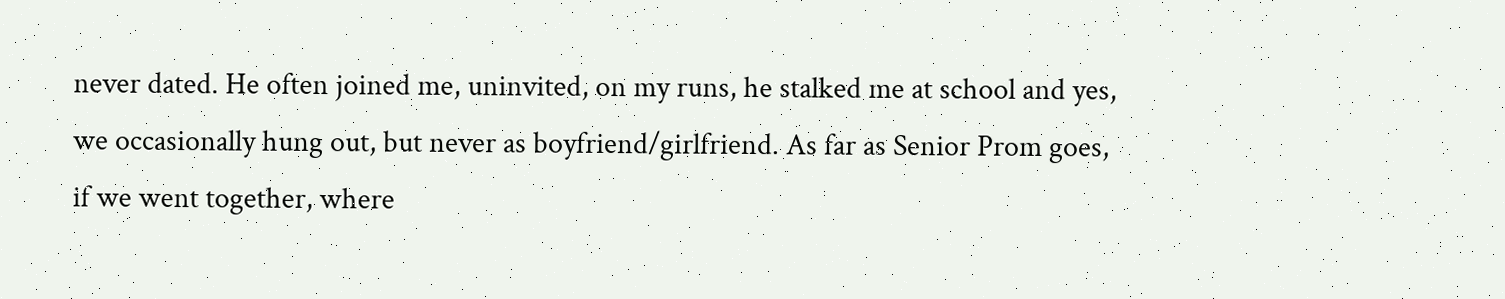never dated. He often joined me, uninvited, on my runs, he stalked me at school and yes, we occasionally hung out, but never as boyfriend/girlfriend. As far as Senior Prom goes, if we went together, where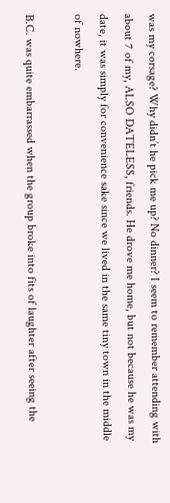was my corsage? Why didn’t he pick me up? No dinner? I seem to remember attending with about 7 of my, ALSO DATELESS, friends. He drove me home, but not because he was my date, it was simply for convenience sake since we lived in the same tiny town in the middle of nowhere.

B.C. was quite embarrassed when the group broke into fits of laughter after seeing the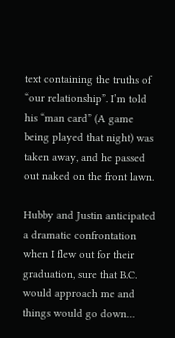text containing the truths of “our relationship”. I’m told his “man card” (A game being played that night) was taken away, and he passed out naked on the front lawn.

Hubby and Justin anticipated a dramatic confrontation when I flew out for their graduation, sure that B.C. would approach me and things would go down…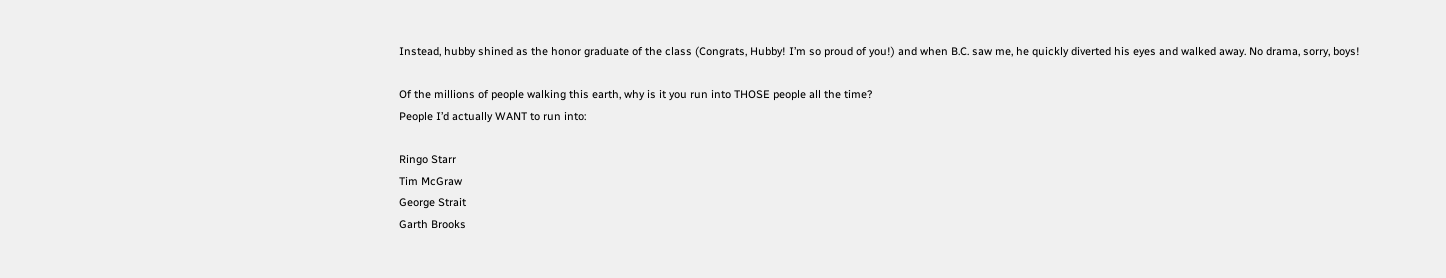Instead, hubby shined as the honor graduate of the class (Congrats, Hubby! I’m so proud of you!) and when B.C. saw me, he quickly diverted his eyes and walked away. No drama, sorry, boys!

Of the millions of people walking this earth, why is it you run into THOSE people all the time?
People I’d actually WANT to run into:

Ringo Starr
Tim McGraw
George Strait
Garth Brooks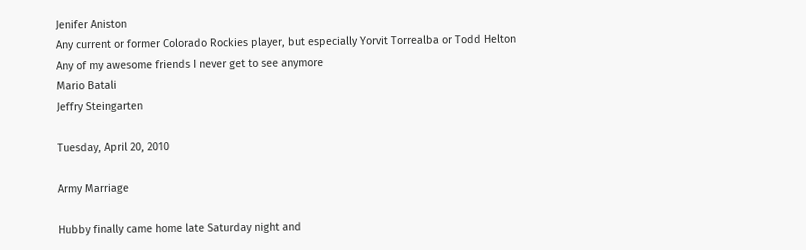Jenifer Aniston
Any current or former Colorado Rockies player, but especially Yorvit Torrealba or Todd Helton
Any of my awesome friends I never get to see anymore
Mario Batali
Jeffry Steingarten

Tuesday, April 20, 2010

Army Marriage

Hubby finally came home late Saturday night and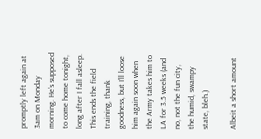promptly left again at 3am on Monday morning. He’s supposed to come home tonight, long after I fall asleep. This ends the field training, thank goodness, but I’ll loose him again soon when the Army takes him to LA for 3.5 weeks (and no, not the fun city, the humid, swampy state, bleh.)

Albeit a short amount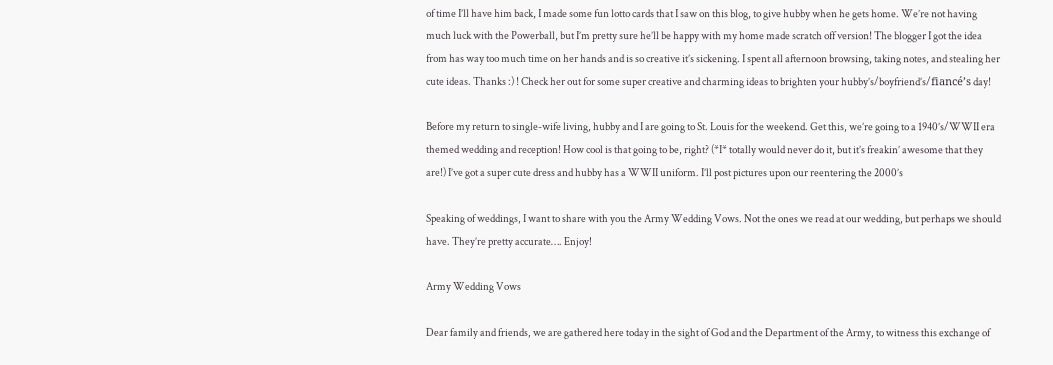of time I’ll have him back, I made some fun lotto cards that I saw on this blog, to give hubby when he gets home. We’re not having much luck with the Powerball, but I’m pretty sure he’ll be happy with my home made scratch off version! The blogger I got the idea from has way too much time on her hands and is so creative it’s sickening. I spent all afternoon browsing, taking notes, and stealing her cute ideas. Thanks :) ! Check her out for some super creative and charming ideas to brighten your hubby’s/boyfriend’s/fiancé’s day!

Before my return to single-wife living, hubby and I are going to St. Louis for the weekend. Get this, we’re going to a 1940’s/WWII era themed wedding and reception! How cool is that going to be, right? (*I* totally would never do it, but it’s freakin’ awesome that they are!) I’ve got a super cute dress and hubby has a WWII uniform. I’ll post pictures upon our reentering the 2000’s

Speaking of weddings, I want to share with you the Army Wedding Vows. Not the ones we read at our wedding, but perhaps we should have. They’re pretty accurate…. Enjoy!

Army Wedding Vows

Dear family and friends, we are gathered here today in the sight of God and the Department of the Army, to witness this exchange of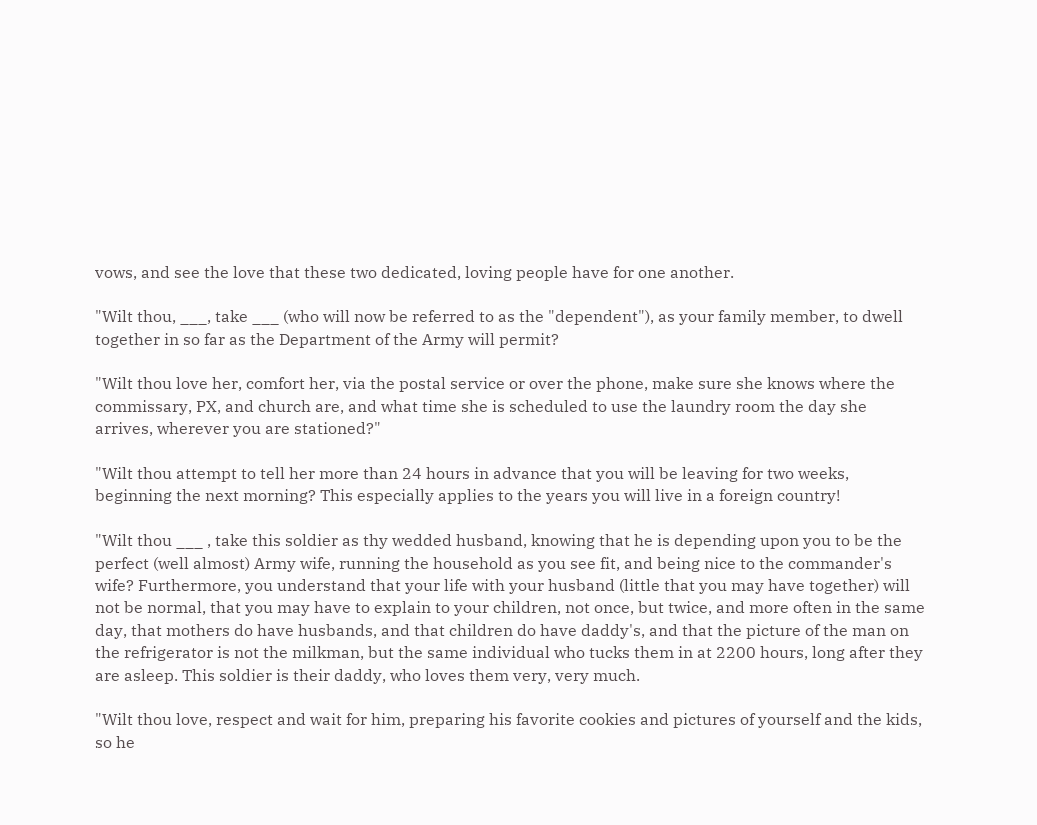vows, and see the love that these two dedicated, loving people have for one another.

"Wilt thou, ___, take ___ (who will now be referred to as the "dependent"), as your family member, to dwell together in so far as the Department of the Army will permit?

"Wilt thou love her, comfort her, via the postal service or over the phone, make sure she knows where the commissary, PX, and church are, and what time she is scheduled to use the laundry room the day she arrives, wherever you are stationed?"

"Wilt thou attempt to tell her more than 24 hours in advance that you will be leaving for two weeks, beginning the next morning? This especially applies to the years you will live in a foreign country!

"Wilt thou ___ , take this soldier as thy wedded husband, knowing that he is depending upon you to be the perfect (well almost) Army wife, running the household as you see fit, and being nice to the commander's wife? Furthermore, you understand that your life with your husband (little that you may have together) will not be normal, that you may have to explain to your children, not once, but twice, and more often in the same day, that mothers do have husbands, and that children do have daddy's, and that the picture of the man on the refrigerator is not the milkman, but the same individual who tucks them in at 2200 hours, long after they are asleep. This soldier is their daddy, who loves them very, very much.

"Wilt thou love, respect and wait for him, preparing his favorite cookies and pictures of yourself and the kids, so he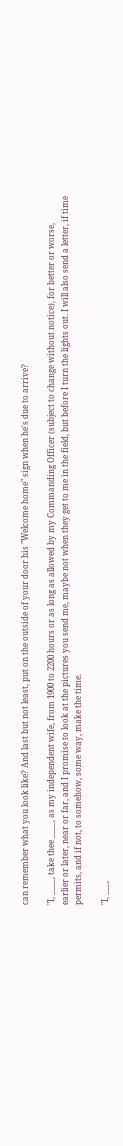can remember what you look like? And last but not least, put on the outside of your door his "Welcome home" sign when he's due to arrive?

"I, ____, take thee ____, as my independent wife, from 1900 to 2200 hours or as long as allowed by my Commanding Officer (subject to change without notice), for better or worse, earlier or later, near or far, and I promise to look at the pictures you send me, maybe not when they get to me in the field, but before I turn the lights out. I will also send a letter, if time permits, and if not, to somehow, some way, make the time.

"I, ___,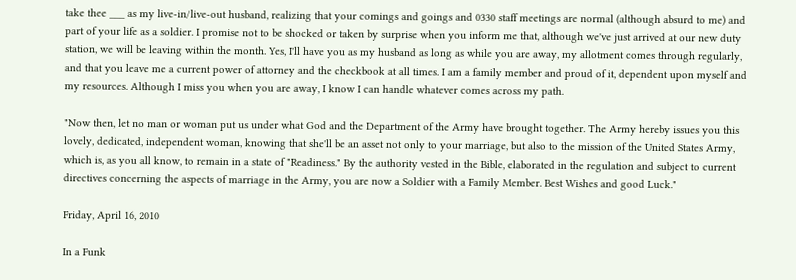take thee ___ as my live-in/live-out husband, realizing that your comings and goings and 0330 staff meetings are normal (although absurd to me) and part of your life as a soldier. I promise not to be shocked or taken by surprise when you inform me that, although we've just arrived at our new duty station, we will be leaving within the month. Yes, I'll have you as my husband as long as while you are away, my allotment comes through regularly, and that you leave me a current power of attorney and the checkbook at all times. I am a family member and proud of it, dependent upon myself and my resources. Although I miss you when you are away, I know I can handle whatever comes across my path.

"Now then, let no man or woman put us under what God and the Department of the Army have brought together. The Army hereby issues you this lovely, dedicated, independent woman, knowing that she'll be an asset not only to your marriage, but also to the mission of the United States Army, which is, as you all know, to remain in a state of "Readiness." By the authority vested in the Bible, elaborated in the regulation and subject to current directives concerning the aspects of marriage in the Army, you are now a Soldier with a Family Member. Best Wishes and good Luck."

Friday, April 16, 2010

In a Funk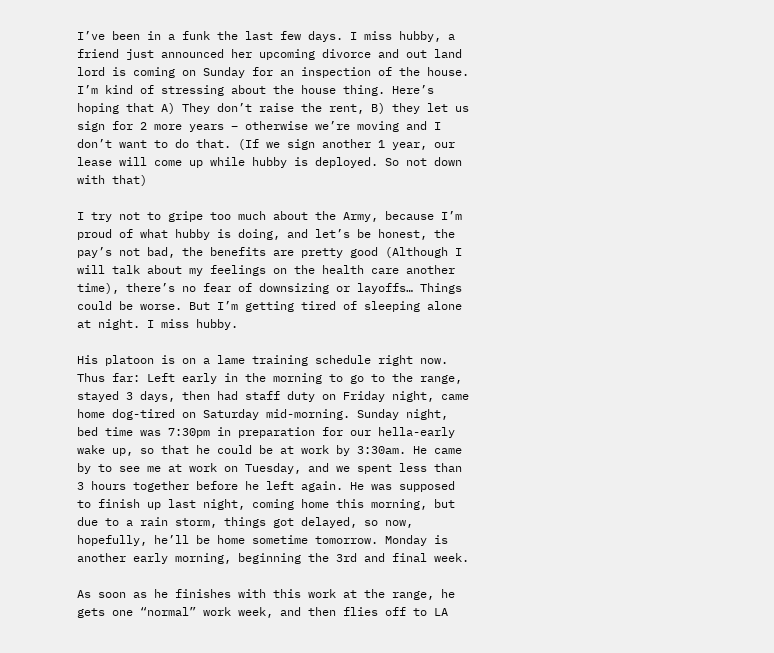I’ve been in a funk the last few days. I miss hubby, a friend just announced her upcoming divorce and out land lord is coming on Sunday for an inspection of the house. I’m kind of stressing about the house thing. Here’s hoping that A) They don’t raise the rent, B) they let us sign for 2 more years – otherwise we’re moving and I don’t want to do that. (If we sign another 1 year, our lease will come up while hubby is deployed. So not down with that)

I try not to gripe too much about the Army, because I’m proud of what hubby is doing, and let’s be honest, the pay’s not bad, the benefits are pretty good (Although I will talk about my feelings on the health care another time), there’s no fear of downsizing or layoffs… Things could be worse. But I’m getting tired of sleeping alone at night. I miss hubby.

His platoon is on a lame training schedule right now. Thus far: Left early in the morning to go to the range, stayed 3 days, then had staff duty on Friday night, came home dog-tired on Saturday mid-morning. Sunday night, bed time was 7:30pm in preparation for our hella-early wake up, so that he could be at work by 3:30am. He came by to see me at work on Tuesday, and we spent less than 3 hours together before he left again. He was supposed to finish up last night, coming home this morning, but due to a rain storm, things got delayed, so now, hopefully, he’ll be home sometime tomorrow. Monday is another early morning, beginning the 3rd and final week.

As soon as he finishes with this work at the range, he gets one “normal” work week, and then flies off to LA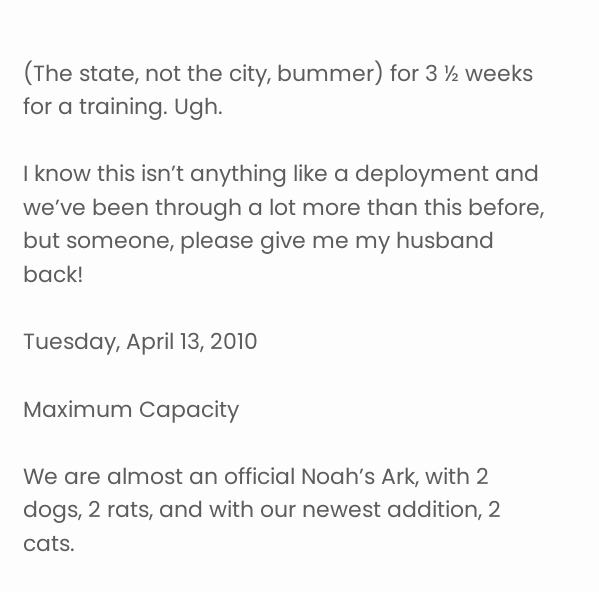(The state, not the city, bummer) for 3 ½ weeks for a training. Ugh.

I know this isn’t anything like a deployment and we’ve been through a lot more than this before, but someone, please give me my husband back!

Tuesday, April 13, 2010

Maximum Capacity

We are almost an official Noah’s Ark, with 2 dogs, 2 rats, and with our newest addition, 2 cats.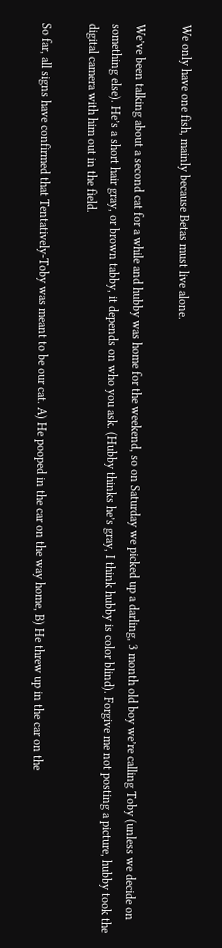We only have one fish, mainly because Betas must live alone.

We’ve been talking about a second cat for a while and hubby was home for the weekend, so on Saturday we picked up a darling, 3 month old boy we’re calling Toby (unless we decide on something else). He’s a short hair gray, or brown tabby, it depends on who you ask. (Hubby thinks he’s gray, I think hubby is color blind). Forgive me not posting a picture, hubby took the digital camera with him out in the field.

So far, all signs have confirmed that Tentatively-Toby was meant to be our cat. A) He pooped in the car on the way home, B) He threw up in the car on the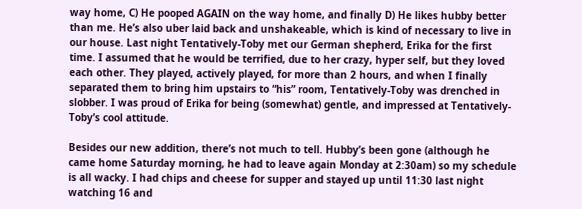way home, C) He pooped AGAIN on the way home, and finally D) He likes hubby better than me. He’s also uber laid back and unshakeable, which is kind of necessary to live in our house. Last night Tentatively-Toby met our German shepherd, Erika for the first time. I assumed that he would be terrified, due to her crazy, hyper self, but they loved each other. They played, actively played, for more than 2 hours, and when I finally separated them to bring him upstairs to “his” room, Tentatively-Toby was drenched in slobber. I was proud of Erika for being (somewhat) gentle, and impressed at Tentatively-Toby’s cool attitude.

Besides our new addition, there’s not much to tell. Hubby’s been gone (although he came home Saturday morning, he had to leave again Monday at 2:30am) so my schedule is all wacky. I had chips and cheese for supper and stayed up until 11:30 last night watching 16 and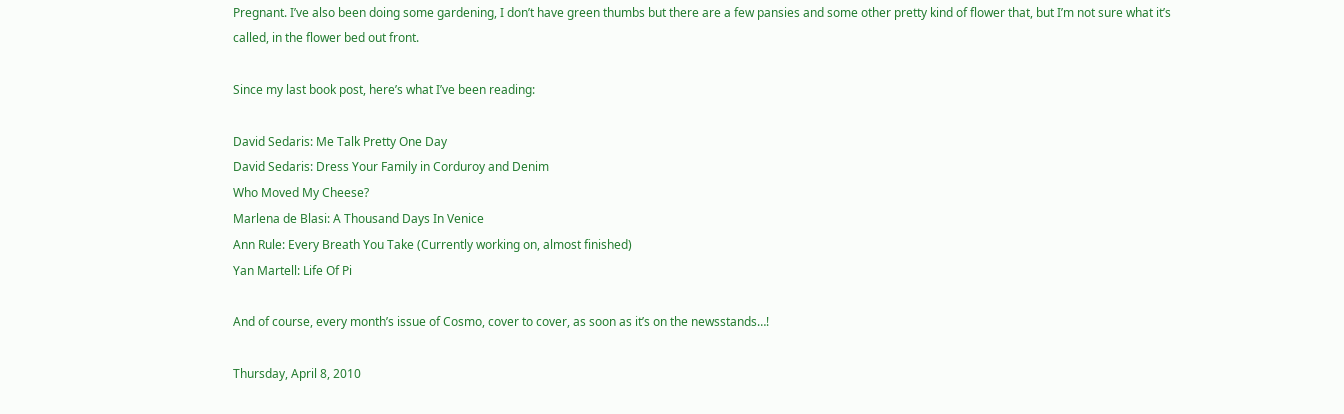Pregnant. I’ve also been doing some gardening, I don’t have green thumbs but there are a few pansies and some other pretty kind of flower that, but I’m not sure what it’s called, in the flower bed out front.

Since my last book post, here’s what I’ve been reading:

David Sedaris: Me Talk Pretty One Day
David Sedaris: Dress Your Family in Corduroy and Denim
Who Moved My Cheese?
Marlena de Blasi: A Thousand Days In Venice
Ann Rule: Every Breath You Take (Currently working on, almost finished)
Yan Martell: Life Of Pi

And of course, every month’s issue of Cosmo, cover to cover, as soon as it’s on the newsstands…!

Thursday, April 8, 2010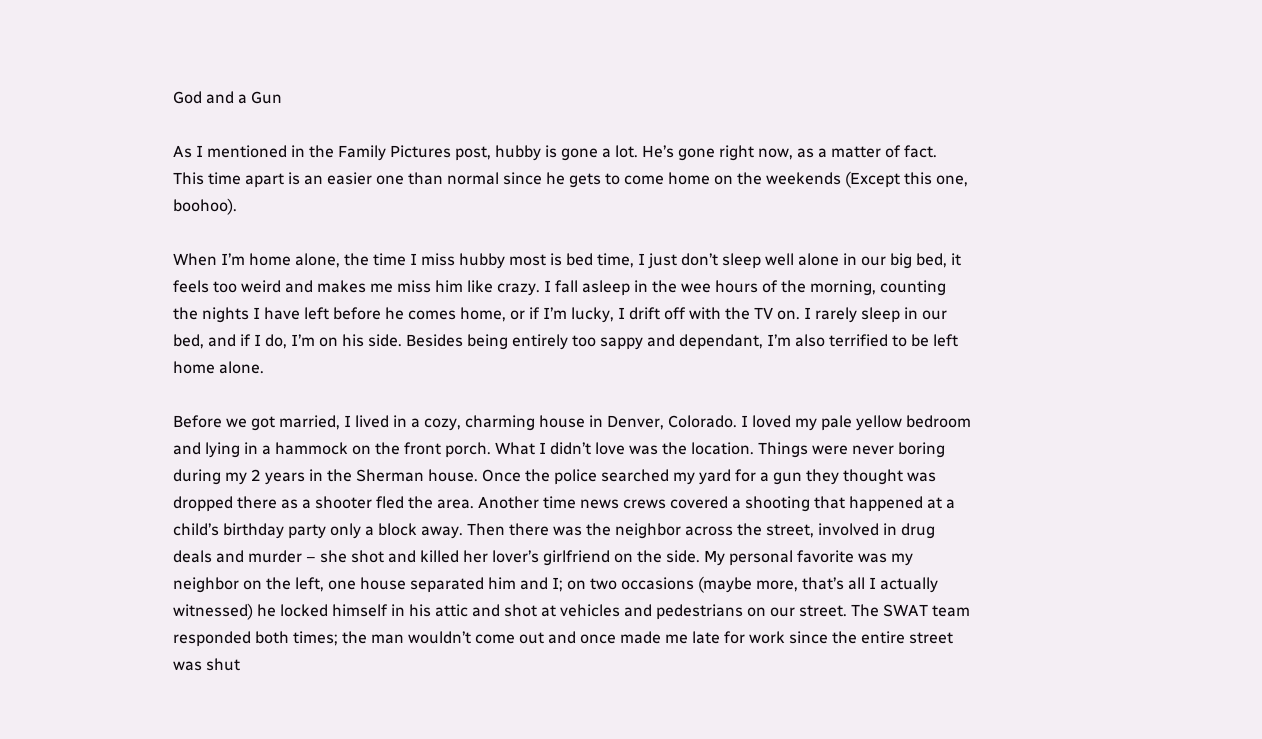God and a Gun

As I mentioned in the Family Pictures post, hubby is gone a lot. He’s gone right now, as a matter of fact. This time apart is an easier one than normal since he gets to come home on the weekends (Except this one, boohoo).

When I’m home alone, the time I miss hubby most is bed time, I just don’t sleep well alone in our big bed, it feels too weird and makes me miss him like crazy. I fall asleep in the wee hours of the morning, counting the nights I have left before he comes home, or if I’m lucky, I drift off with the TV on. I rarely sleep in our bed, and if I do, I’m on his side. Besides being entirely too sappy and dependant, I’m also terrified to be left home alone.

Before we got married, I lived in a cozy, charming house in Denver, Colorado. I loved my pale yellow bedroom and lying in a hammock on the front porch. What I didn’t love was the location. Things were never boring during my 2 years in the Sherman house. Once the police searched my yard for a gun they thought was dropped there as a shooter fled the area. Another time news crews covered a shooting that happened at a child’s birthday party only a block away. Then there was the neighbor across the street, involved in drug deals and murder – she shot and killed her lover’s girlfriend on the side. My personal favorite was my neighbor on the left, one house separated him and I; on two occasions (maybe more, that’s all I actually witnessed) he locked himself in his attic and shot at vehicles and pedestrians on our street. The SWAT team responded both times; the man wouldn’t come out and once made me late for work since the entire street was shut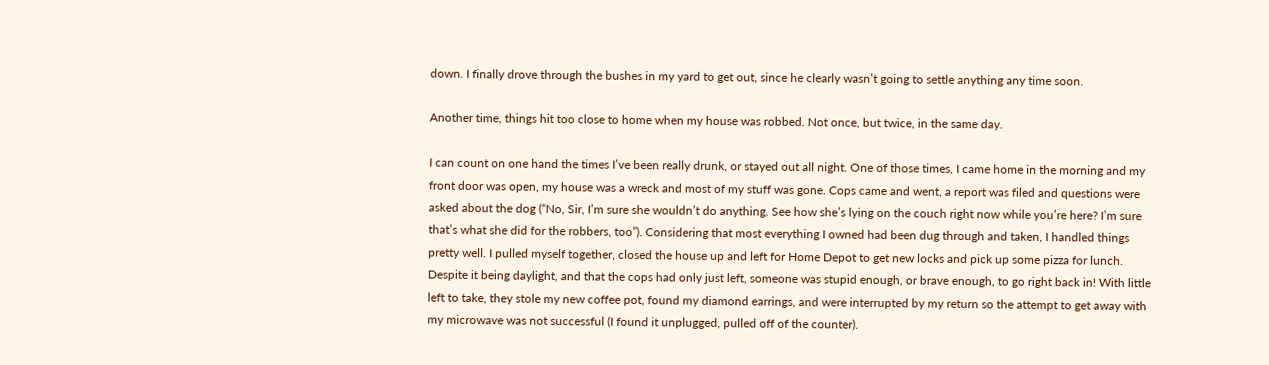down. I finally drove through the bushes in my yard to get out, since he clearly wasn’t going to settle anything any time soon.

Another time, things hit too close to home when my house was robbed. Not once, but twice, in the same day.

I can count on one hand the times I’ve been really drunk, or stayed out all night. One of those times, I came home in the morning and my front door was open, my house was a wreck and most of my stuff was gone. Cops came and went, a report was filed and questions were asked about the dog (“No, Sir, I’m sure she wouldn’t do anything. See how she’s lying on the couch right now while you’re here? I’m sure that’s what she did for the robbers, too”). Considering that most everything I owned had been dug through and taken, I handled things pretty well. I pulled myself together, closed the house up and left for Home Depot to get new locks and pick up some pizza for lunch. Despite it being daylight, and that the cops had only just left, someone was stupid enough, or brave enough, to go right back in! With little left to take, they stole my new coffee pot, found my diamond earrings, and were interrupted by my return so the attempt to get away with my microwave was not successful (I found it unplugged, pulled off of the counter).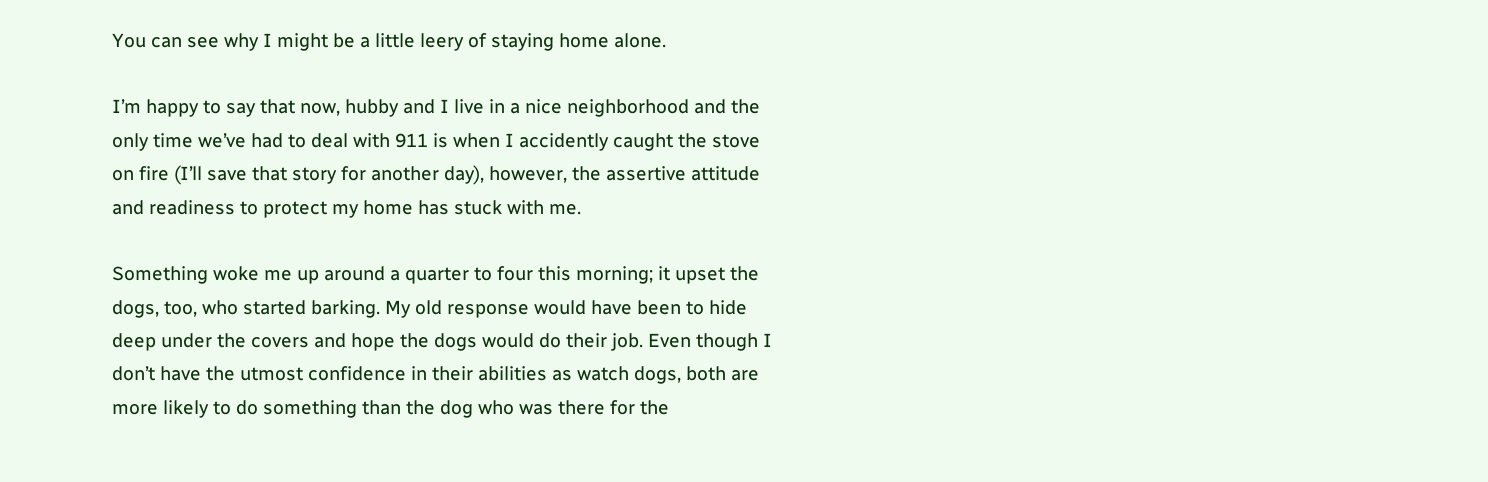You can see why I might be a little leery of staying home alone.

I’m happy to say that now, hubby and I live in a nice neighborhood and the only time we’ve had to deal with 911 is when I accidently caught the stove on fire (I’ll save that story for another day), however, the assertive attitude and readiness to protect my home has stuck with me.

Something woke me up around a quarter to four this morning; it upset the dogs, too, who started barking. My old response would have been to hide deep under the covers and hope the dogs would do their job. Even though I don’t have the utmost confidence in their abilities as watch dogs, both are more likely to do something than the dog who was there for the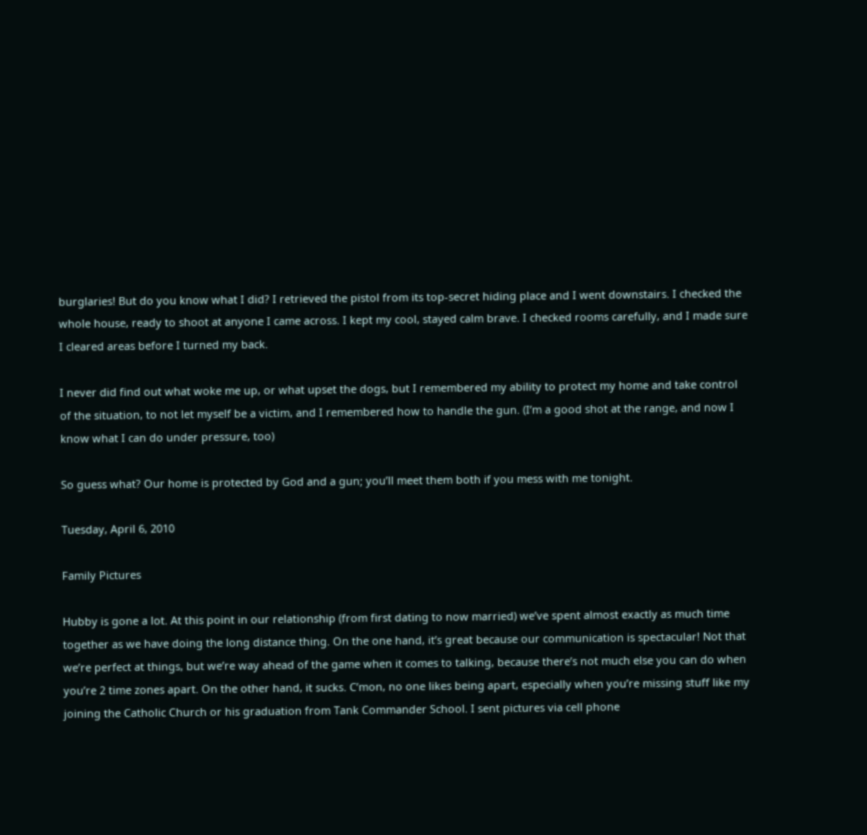burglaries! But do you know what I did? I retrieved the pistol from its top-secret hiding place and I went downstairs. I checked the whole house, ready to shoot at anyone I came across. I kept my cool, stayed calm brave. I checked rooms carefully, and I made sure I cleared areas before I turned my back.

I never did find out what woke me up, or what upset the dogs, but I remembered my ability to protect my home and take control of the situation, to not let myself be a victim, and I remembered how to handle the gun. (I’m a good shot at the range, and now I know what I can do under pressure, too)

So guess what? Our home is protected by God and a gun; you’ll meet them both if you mess with me tonight.

Tuesday, April 6, 2010

Family Pictures

Hubby is gone a lot. At this point in our relationship (from first dating to now married) we’ve spent almost exactly as much time together as we have doing the long distance thing. On the one hand, it’s great because our communication is spectacular! Not that we’re perfect at things, but we’re way ahead of the game when it comes to talking, because there’s not much else you can do when you’re 2 time zones apart. On the other hand, it sucks. C’mon, no one likes being apart, especially when you’re missing stuff like my joining the Catholic Church or his graduation from Tank Commander School. I sent pictures via cell phone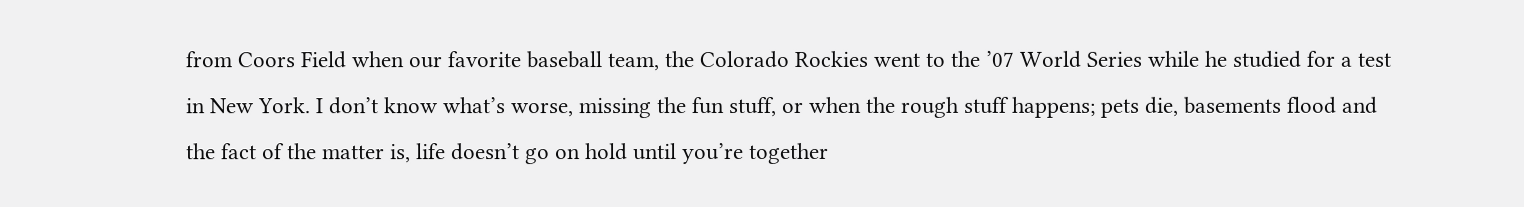from Coors Field when our favorite baseball team, the Colorado Rockies went to the ’07 World Series while he studied for a test in New York. I don’t know what’s worse, missing the fun stuff, or when the rough stuff happens; pets die, basements flood and the fact of the matter is, life doesn’t go on hold until you’re together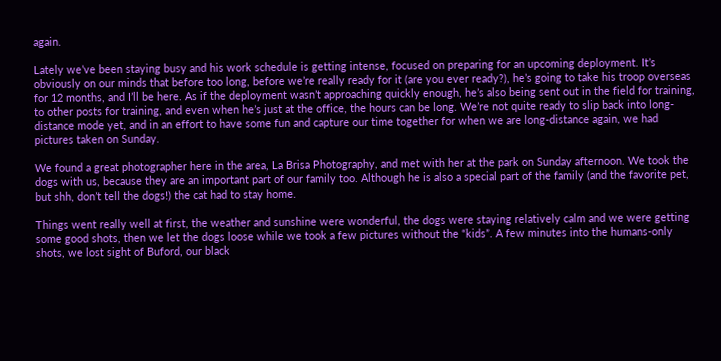again.

Lately we’ve been staying busy and his work schedule is getting intense, focused on preparing for an upcoming deployment. It’s obviously on our minds that before too long, before we’re really ready for it (are you ever ready?), he’s going to take his troop overseas for 12 months, and I’ll be here. As if the deployment wasn’t approaching quickly enough, he’s also being sent out in the field for training, to other posts for training, and even when he’s just at the office, the hours can be long. We’re not quite ready to slip back into long-distance mode yet, and in an effort to have some fun and capture our time together for when we are long-distance again, we had pictures taken on Sunday.

We found a great photographer here in the area, La Brisa Photography, and met with her at the park on Sunday afternoon. We took the dogs with us, because they are an important part of our family too. Although he is also a special part of the family (and the favorite pet, but shh, don’t tell the dogs!) the cat had to stay home.

Things went really well at first, the weather and sunshine were wonderful, the dogs were staying relatively calm and we were getting some good shots, then we let the dogs loose while we took a few pictures without the “kids”. A few minutes into the humans-only shots, we lost sight of Buford, our black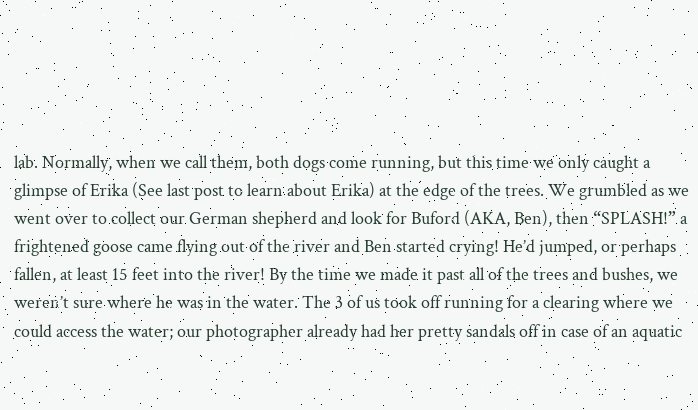lab. Normally, when we call them, both dogs come running, but this time we only caught a glimpse of Erika (See last post to learn about Erika) at the edge of the trees. We grumbled as we went over to collect our German shepherd and look for Buford (AKA, Ben), then “SPLASH!” a frightened goose came flying out of the river and Ben started crying! He’d jumped, or perhaps fallen, at least 15 feet into the river! By the time we made it past all of the trees and bushes, we weren’t sure where he was in the water. The 3 of us took off running for a clearing where we could access the water; our photographer already had her pretty sandals off in case of an aquatic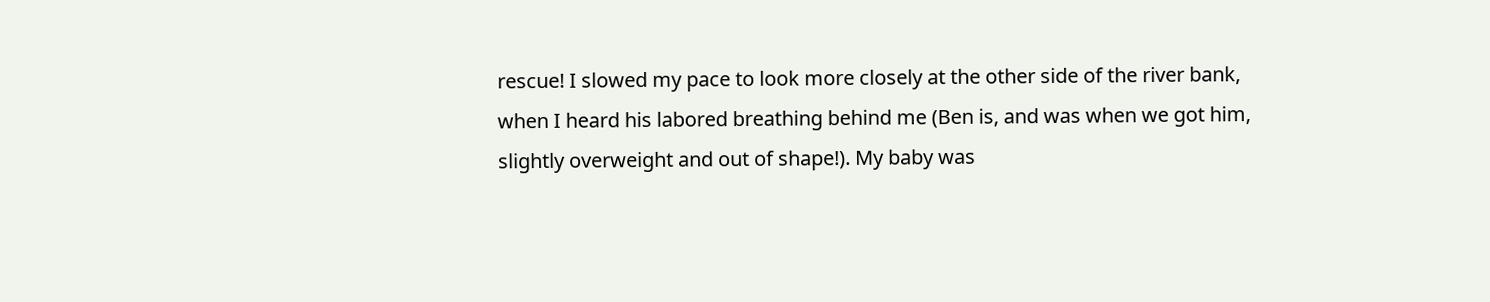rescue! I slowed my pace to look more closely at the other side of the river bank, when I heard his labored breathing behind me (Ben is, and was when we got him, slightly overweight and out of shape!). My baby was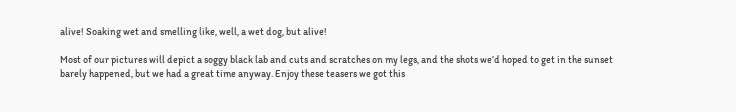alive! Soaking wet and smelling like, well, a wet dog, but alive!

Most of our pictures will depict a soggy black lab and cuts and scratches on my legs, and the shots we’d hoped to get in the sunset barely happened, but we had a great time anyway. Enjoy these teasers we got this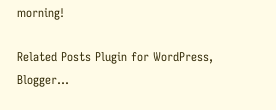morning!

Related Posts Plugin for WordPress, Blogger...